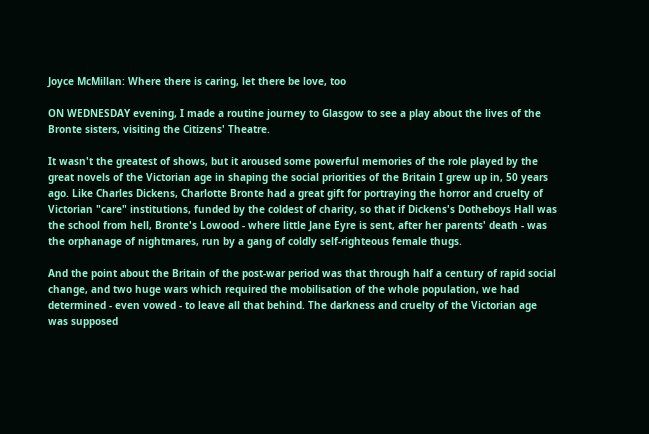Joyce McMillan: Where there is caring, let there be love, too

ON WEDNESDAY evening, I made a routine journey to Glasgow to see a play about the lives of the Bronte sisters, visiting the Citizens' Theatre.

It wasn't the greatest of shows, but it aroused some powerful memories of the role played by the great novels of the Victorian age in shaping the social priorities of the Britain I grew up in, 50 years ago. Like Charles Dickens, Charlotte Bronte had a great gift for portraying the horror and cruelty of Victorian "care" institutions, funded by the coldest of charity, so that if Dickens's Dotheboys Hall was the school from hell, Bronte's Lowood - where little Jane Eyre is sent, after her parents' death - was the orphanage of nightmares, run by a gang of coldly self-righteous female thugs.

And the point about the Britain of the post-war period was that through half a century of rapid social change, and two huge wars which required the mobilisation of the whole population, we had determined - even vowed - to leave all that behind. The darkness and cruelty of the Victorian age was supposed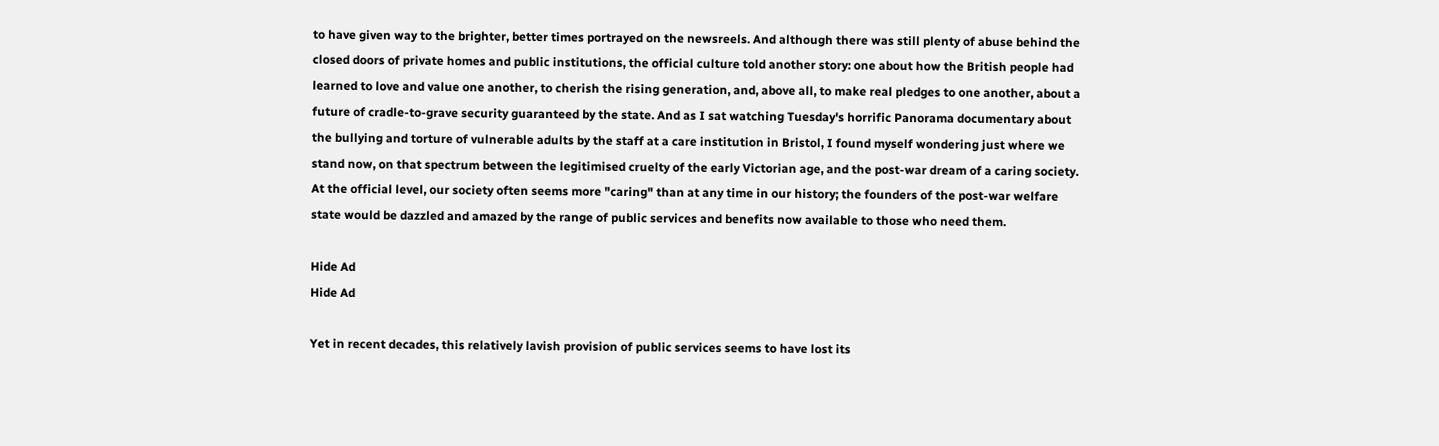to have given way to the brighter, better times portrayed on the newsreels. And although there was still plenty of abuse behind the closed doors of private homes and public institutions, the official culture told another story: one about how the British people had learned to love and value one another, to cherish the rising generation, and, above all, to make real pledges to one another, about a future of cradle-to-grave security guaranteed by the state. And as I sat watching Tuesday's horrific Panorama documentary about the bullying and torture of vulnerable adults by the staff at a care institution in Bristol, I found myself wondering just where we stand now, on that spectrum between the legitimised cruelty of the early Victorian age, and the post-war dream of a caring society. At the official level, our society often seems more "caring" than at any time in our history; the founders of the post-war welfare state would be dazzled and amazed by the range of public services and benefits now available to those who need them.

Hide Ad
Hide Ad

Yet in recent decades, this relatively lavish provision of public services seems to have lost its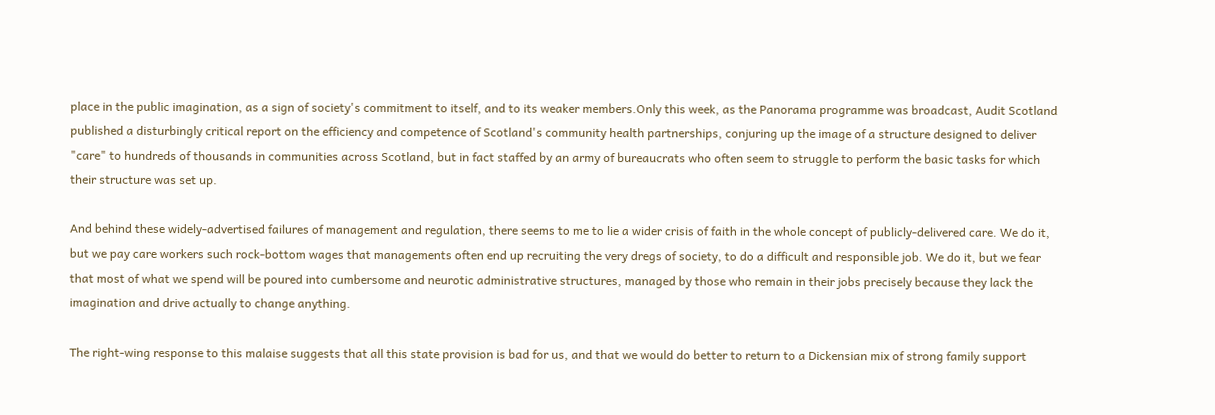place in the public imagination, as a sign of society's commitment to itself, and to its weaker members.Only this week, as the Panorama programme was broadcast, Audit Scotland published a disturbingly critical report on the efficiency and competence of Scotland's community health partnerships, conjuring up the image of a structure designed to deliver "care" to hundreds of thousands in communities across Scotland, but in fact staffed by an army of bureaucrats who often seem to struggle to perform the basic tasks for which their structure was set up.

And behind these widely-advertised failures of management and regulation, there seems to me to lie a wider crisis of faith in the whole concept of publicly-delivered care. We do it, but we pay care workers such rock-bottom wages that managements often end up recruiting the very dregs of society, to do a difficult and responsible job. We do it, but we fear that most of what we spend will be poured into cumbersome and neurotic administrative structures, managed by those who remain in their jobs precisely because they lack the imagination and drive actually to change anything.

The right-wing response to this malaise suggests that all this state provision is bad for us, and that we would do better to return to a Dickensian mix of strong family support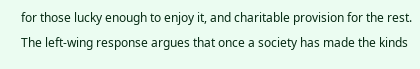for those lucky enough to enjoy it, and charitable provision for the rest. The left-wing response argues that once a society has made the kinds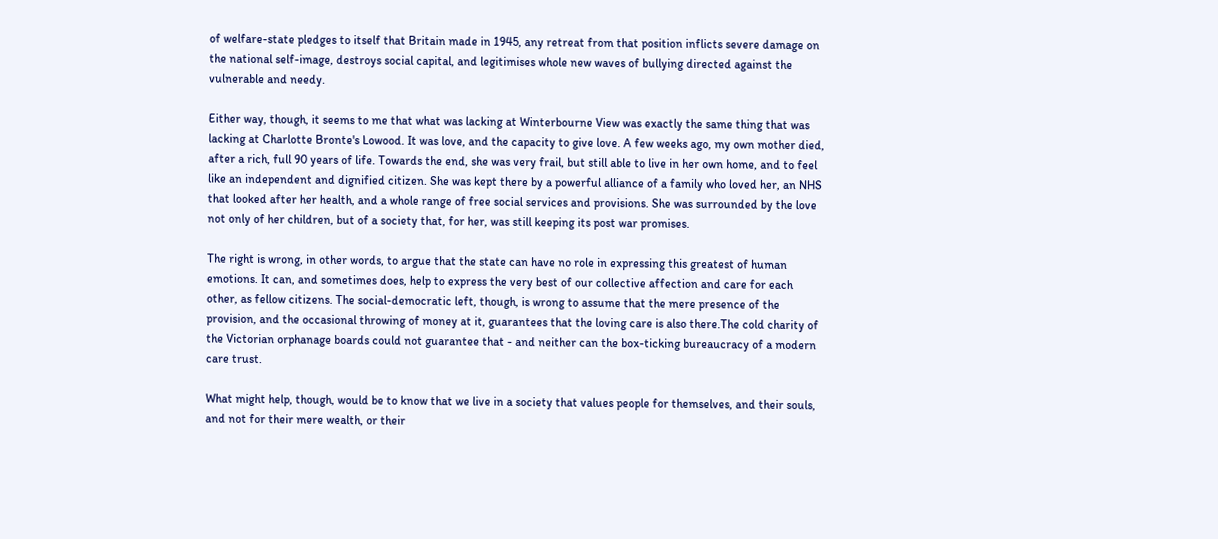of welfare-state pledges to itself that Britain made in 1945, any retreat from that position inflicts severe damage on the national self-image, destroys social capital, and legitimises whole new waves of bullying directed against the vulnerable and needy.

Either way, though, it seems to me that what was lacking at Winterbourne View was exactly the same thing that was lacking at Charlotte Bronte's Lowood. It was love, and the capacity to give love. A few weeks ago, my own mother died, after a rich, full 90 years of life. Towards the end, she was very frail, but still able to live in her own home, and to feel like an independent and dignified citizen. She was kept there by a powerful alliance of a family who loved her, an NHS that looked after her health, and a whole range of free social services and provisions. She was surrounded by the love not only of her children, but of a society that, for her, was still keeping its post war promises.

The right is wrong, in other words, to argue that the state can have no role in expressing this greatest of human emotions. It can, and sometimes does, help to express the very best of our collective affection and care for each other, as fellow citizens. The social-democratic left, though, is wrong to assume that the mere presence of the provision, and the occasional throwing of money at it, guarantees that the loving care is also there.The cold charity of the Victorian orphanage boards could not guarantee that - and neither can the box-ticking bureaucracy of a modern care trust.

What might help, though, would be to know that we live in a society that values people for themselves, and their souls, and not for their mere wealth, or their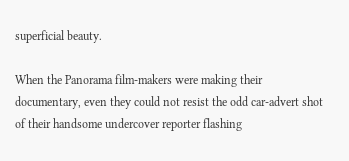superficial beauty.

When the Panorama film-makers were making their documentary, even they could not resist the odd car-advert shot of their handsome undercover reporter flashing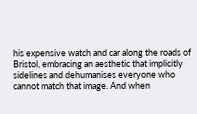his expensive watch and car along the roads of Bristol, embracing an aesthetic that implicitly sidelines and dehumanises everyone who cannot match that image. And when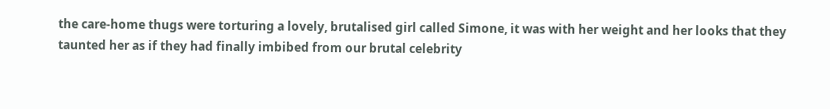the care-home thugs were torturing a lovely, brutalised girl called Simone, it was with her weight and her looks that they taunted her as if they had finally imbibed from our brutal celebrity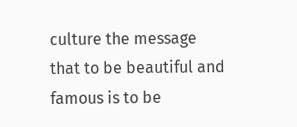culture the message that to be beautiful and famous is to be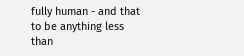fully human - and that to be anything less than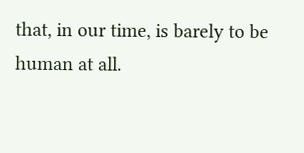that, in our time, is barely to be human at all.